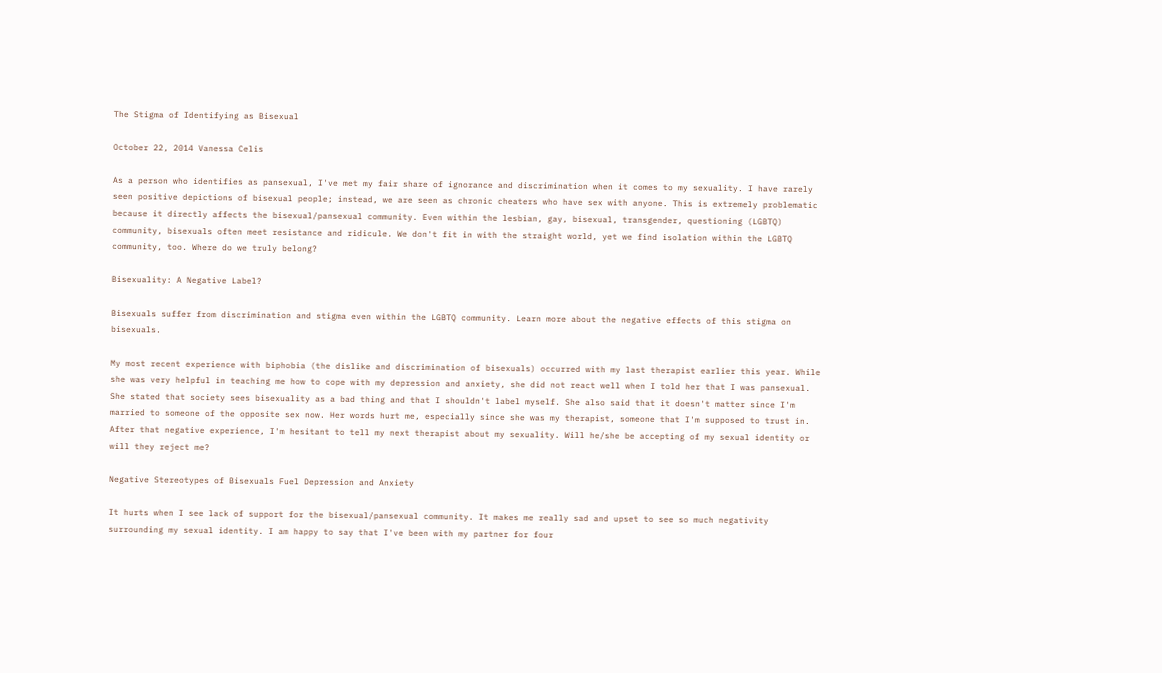The Stigma of Identifying as Bisexual

October 22, 2014 Vanessa Celis

As a person who identifies as pansexual, I've met my fair share of ignorance and discrimination when it comes to my sexuality. I have rarely seen positive depictions of bisexual people; instead, we are seen as chronic cheaters who have sex with anyone. This is extremely problematic because it directly affects the bisexual/pansexual community. Even within the lesbian, gay, bisexual, transgender, questioning (LGBTQ) community, bisexuals often meet resistance and ridicule. We don't fit in with the straight world, yet we find isolation within the LGBTQ community, too. Where do we truly belong?

Bisexuality: A Negative Label?

Bisexuals suffer from discrimination and stigma even within the LGBTQ community. Learn more about the negative effects of this stigma on bisexuals.

My most recent experience with biphobia (the dislike and discrimination of bisexuals) occurred with my last therapist earlier this year. While she was very helpful in teaching me how to cope with my depression and anxiety, she did not react well when I told her that I was pansexual. She stated that society sees bisexuality as a bad thing and that I shouldn't label myself. She also said that it doesn't matter since I'm married to someone of the opposite sex now. Her words hurt me, especially since she was my therapist, someone that I'm supposed to trust in. After that negative experience, I'm hesitant to tell my next therapist about my sexuality. Will he/she be accepting of my sexual identity or will they reject me?

Negative Stereotypes of Bisexuals Fuel Depression and Anxiety

It hurts when I see lack of support for the bisexual/pansexual community. It makes me really sad and upset to see so much negativity surrounding my sexual identity. I am happy to say that I've been with my partner for four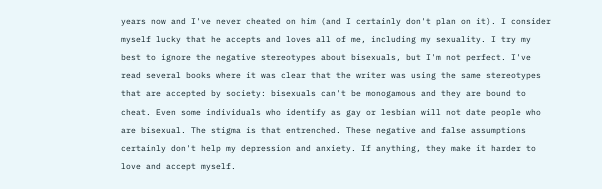years now and I've never cheated on him (and I certainly don't plan on it). I consider myself lucky that he accepts and loves all of me, including my sexuality. I try my best to ignore the negative stereotypes about bisexuals, but I'm not perfect. I've read several books where it was clear that the writer was using the same stereotypes that are accepted by society: bisexuals can't be monogamous and they are bound to cheat. Even some individuals who identify as gay or lesbian will not date people who are bisexual. The stigma is that entrenched. These negative and false assumptions certainly don't help my depression and anxiety. If anything, they make it harder to love and accept myself.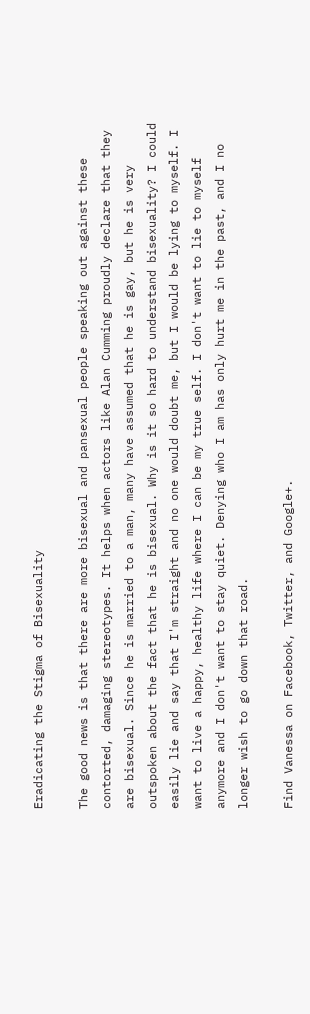Eradicating the Stigma of Bisexuality

The good news is that there are more bisexual and pansexual people speaking out against these contorted, damaging stereotypes. It helps when actors like Alan Cumming proudly declare that they are bisexual. Since he is married to a man, many have assumed that he is gay, but he is very outspoken about the fact that he is bisexual. Why is it so hard to understand bisexuality? I could easily lie and say that I'm straight and no one would doubt me, but I would be lying to myself. I want to live a happy, healthy life where I can be my true self. I don't want to lie to myself anymore and I don't want to stay quiet. Denying who I am has only hurt me in the past, and I no longer wish to go down that road.

Find Vanessa on Facebook, Twitter, and Google+.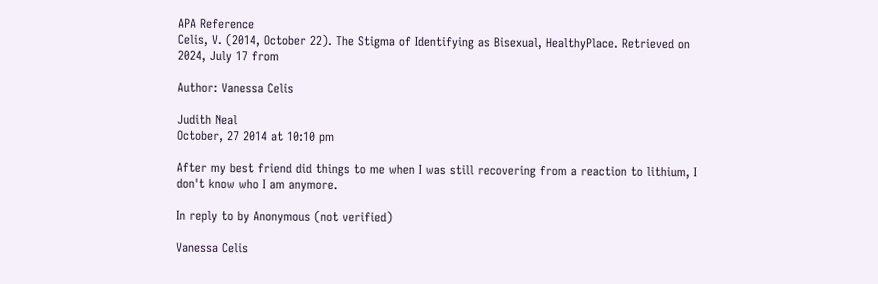APA Reference
Celis, V. (2014, October 22). The Stigma of Identifying as Bisexual, HealthyPlace. Retrieved on 2024, July 17 from

Author: Vanessa Celis

Judith Neal
October, 27 2014 at 10:10 pm

After my best friend did things to me when I was still recovering from a reaction to lithium, I don't know who I am anymore.

In reply to by Anonymous (not verified)

Vanessa Celis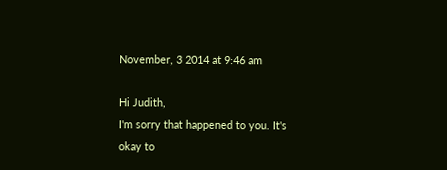November, 3 2014 at 9:46 am

Hi Judith,
I'm sorry that happened to you. It's okay to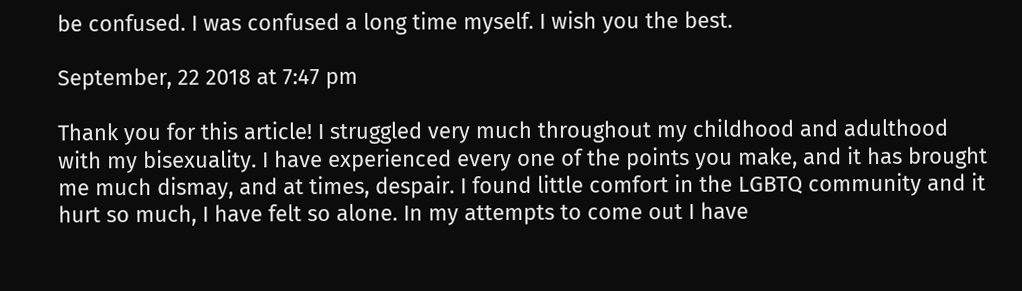be confused. I was confused a long time myself. I wish you the best.

September, 22 2018 at 7:47 pm

Thank you for this article! I struggled very much throughout my childhood and adulthood with my bisexuality. I have experienced every one of the points you make, and it has brought me much dismay, and at times, despair. I found little comfort in the LGBTQ community and it hurt so much, I have felt so alone. In my attempts to come out I have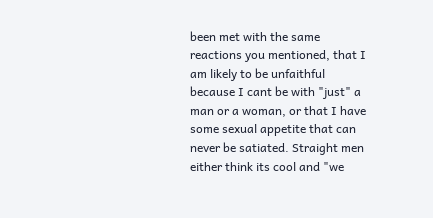been met with the same reactions you mentioned, that I am likely to be unfaithful because I cant be with "just" a man or a woman, or that I have some sexual appetite that can never be satiated. Straight men either think its cool and "we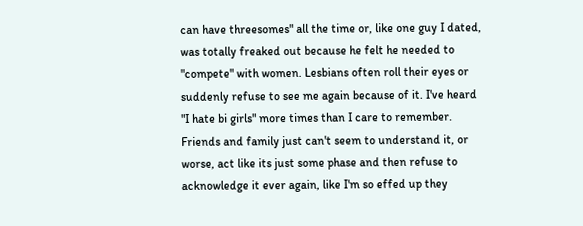can have threesomes" all the time or, like one guy I dated, was totally freaked out because he felt he needed to "compete" with women. Lesbians often roll their eyes or suddenly refuse to see me again because of it. I've heard "I hate bi girls" more times than I care to remember. Friends and family just can't seem to understand it, or worse, act like its just some phase and then refuse to acknowledge it ever again, like I'm so effed up they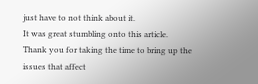just have to not think about it.
It was great stumbling onto this article. Thank you for taking the time to bring up the issues that affect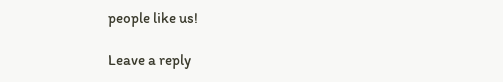people like us!

Leave a reply